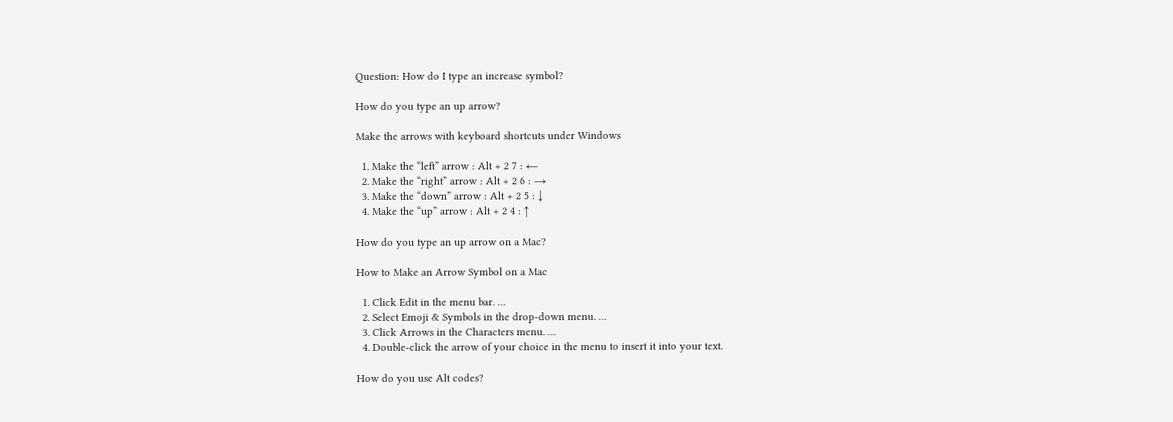Question: How do I type an increase symbol?

How do you type an up arrow?

Make the arrows with keyboard shortcuts under Windows

  1. Make the “left” arrow : Alt + 2 7 : ←
  2. Make the “right” arrow : Alt + 2 6 : →
  3. Make the “down” arrow : Alt + 2 5 : ↓
  4. Make the “up” arrow : Alt + 2 4 : ↑

How do you type an up arrow on a Mac?

How to Make an Arrow Symbol on a Mac

  1. Click Edit in the menu bar. …
  2. Select Emoji & Symbols in the drop-down menu. …
  3. Click Arrows in the Characters menu. …
  4. Double-click the arrow of your choice in the menu to insert it into your text.

How do you use Alt codes?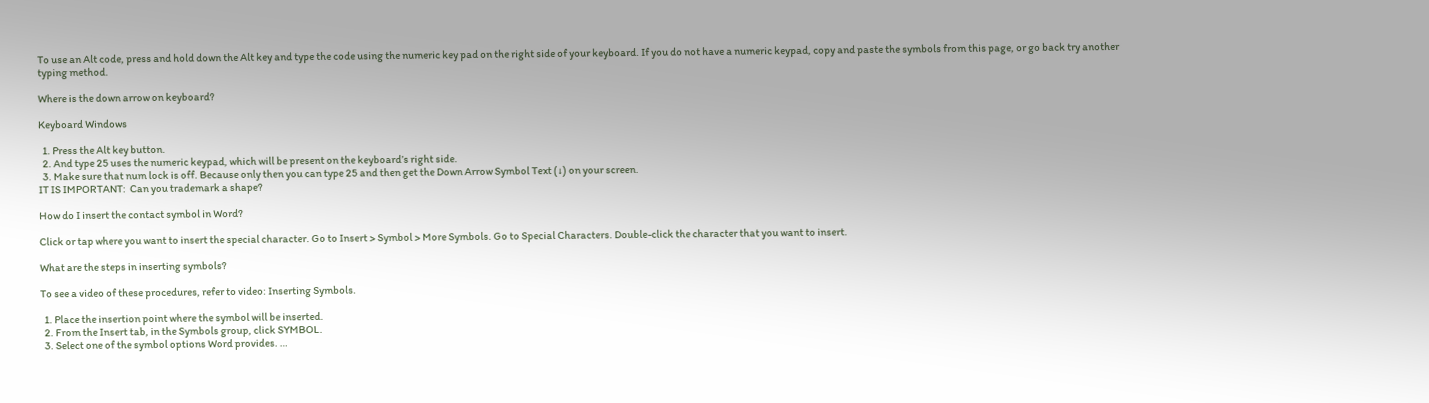To use an Alt code, press and hold down the Alt key and type the code using the numeric key pad on the right side of your keyboard. If you do not have a numeric keypad, copy and paste the symbols from this page, or go back try another typing method.

Where is the down arrow on keyboard?

Keyboard Windows

  1. Press the Alt key button.
  2. And type 25 uses the numeric keypad, which will be present on the keyboard’s right side.
  3. Make sure that num lock is off. Because only then you can type 25 and then get the Down Arrow Symbol Text (↓) on your screen.
IT IS IMPORTANT:  Can you trademark a shape?

How do I insert the contact symbol in Word?

Click or tap where you want to insert the special character. Go to Insert > Symbol > More Symbols. Go to Special Characters. Double-click the character that you want to insert.

What are the steps in inserting symbols?

To see a video of these procedures, refer to video: Inserting Symbols.

  1. Place the insertion point where the symbol will be inserted.
  2. From the Insert tab, in the Symbols group, click SYMBOL.
  3. Select one of the symbol options Word provides. …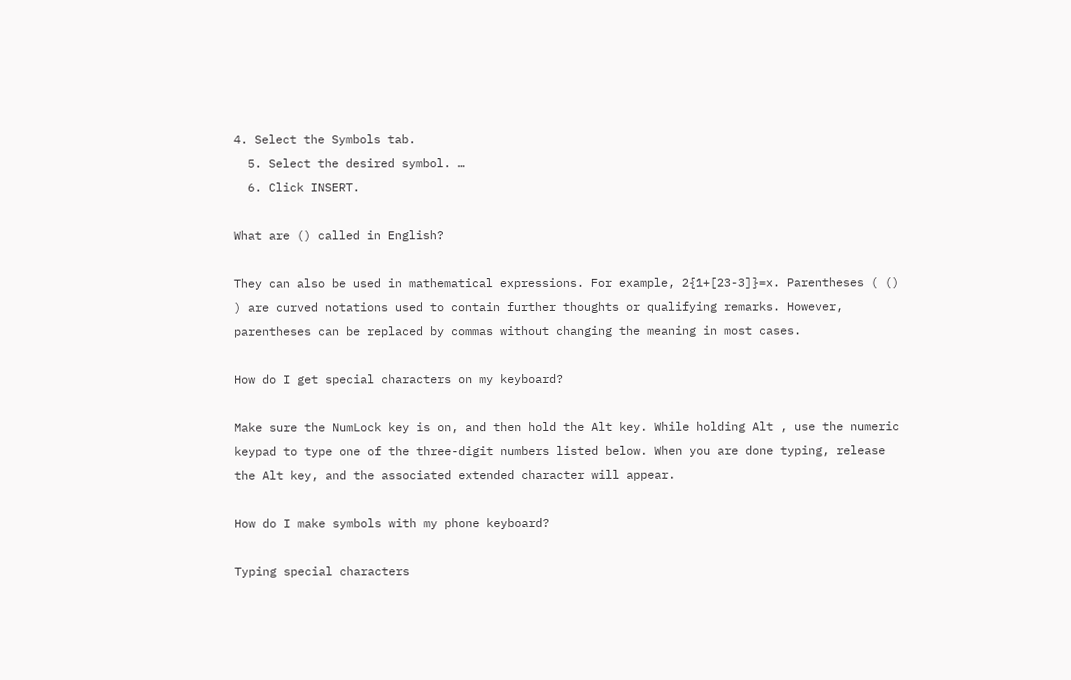4. Select the Symbols tab.
  5. Select the desired symbol. …
  6. Click INSERT.

What are () called in English?

They can also be used in mathematical expressions. For example, 2{1+[23-3]}=x. Parentheses ( () ) are curved notations used to contain further thoughts or qualifying remarks. However, parentheses can be replaced by commas without changing the meaning in most cases.

How do I get special characters on my keyboard?

Make sure the NumLock key is on, and then hold the Alt key. While holding Alt , use the numeric keypad to type one of the three-digit numbers listed below. When you are done typing, release the Alt key, and the associated extended character will appear.

How do I make symbols with my phone keyboard?

Typing special characters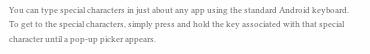You can type special characters in just about any app using the standard Android keyboard. To get to the special characters, simply press and hold the key associated with that special character until a pop-up picker appears.